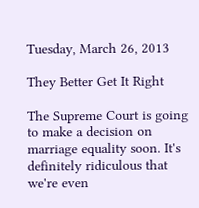Tuesday, March 26, 2013

They Better Get It Right

The Supreme Court is going to make a decision on marriage equality soon. It's definitely ridiculous that we're even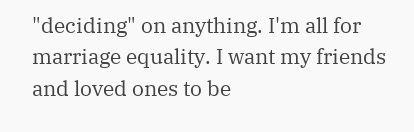"deciding" on anything. I'm all for marriage equality. I want my friends and loved ones to be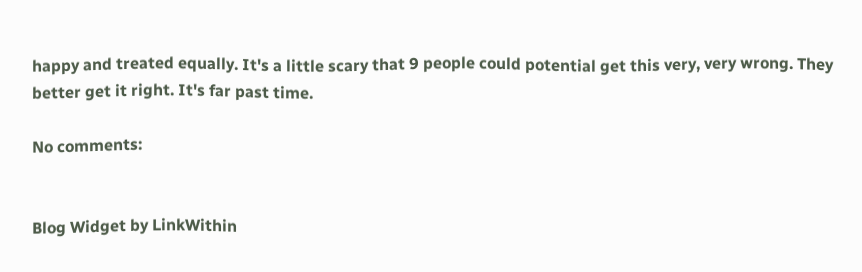happy and treated equally. It's a little scary that 9 people could potential get this very, very wrong. They better get it right. It's far past time.

No comments:


Blog Widget by LinkWithin